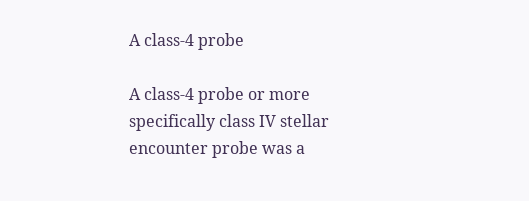A class-4 probe

A class-4 probe or more specifically class IV stellar encounter probe was a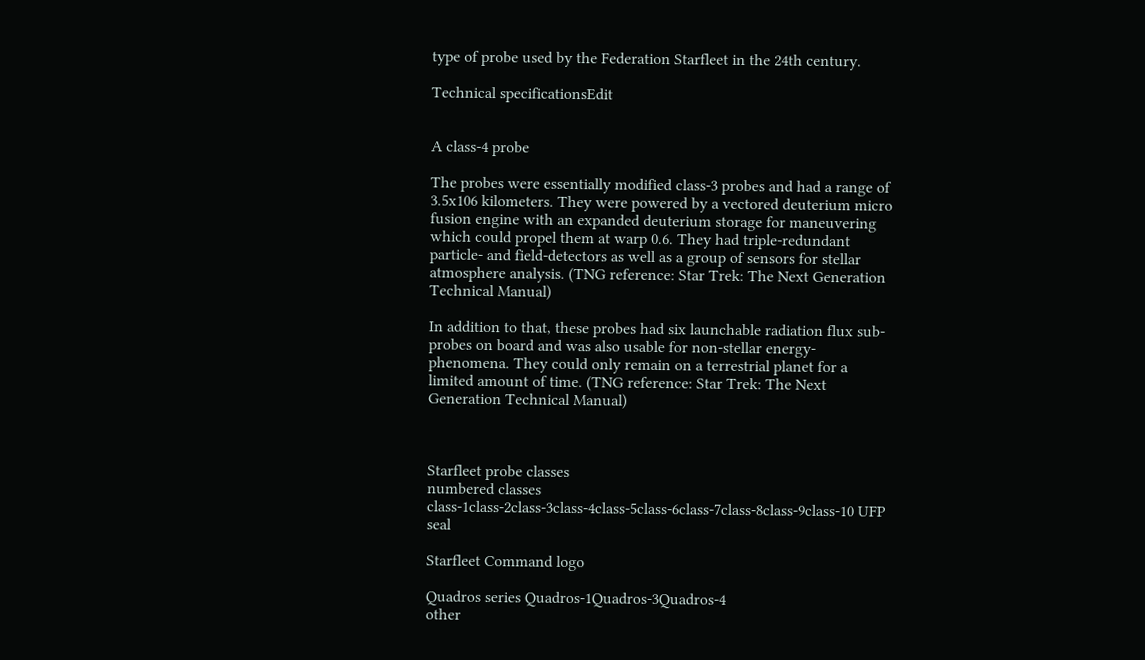type of probe used by the Federation Starfleet in the 24th century.

Technical specificationsEdit


A class-4 probe

The probes were essentially modified class-3 probes and had a range of 3.5x106 kilometers. They were powered by a vectored deuterium micro fusion engine with an expanded deuterium storage for maneuvering which could propel them at warp 0.6. They had triple-redundant particle- and field-detectors as well as a group of sensors for stellar atmosphere analysis. (TNG reference: Star Trek: The Next Generation Technical Manual)

In addition to that, these probes had six launchable radiation flux sub-probes on board and was also usable for non-stellar energy-phenomena. They could only remain on a terrestrial planet for a limited amount of time. (TNG reference: Star Trek: The Next Generation Technical Manual)



Starfleet probe classes
numbered classes class-1class-2class-3class-4class-5class-6class-7class-8class-9class-10 UFP seal

Starfleet Command logo

Quadros series Quadros-1Quadros-3Quadros-4
other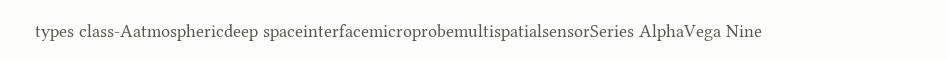types class-Aatmosphericdeep spaceinterfacemicroprobemultispatialsensorSeries AlphaVega Nine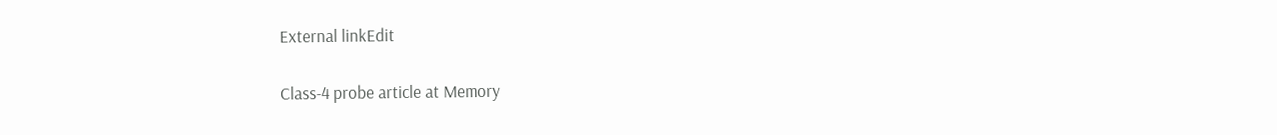External linkEdit

Class-4 probe article at Memory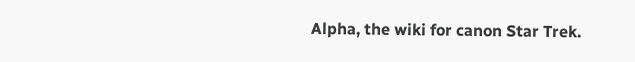Alpha, the wiki for canon Star Trek.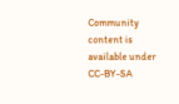Community content is available under CC-BY-SA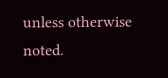unless otherwise noted.